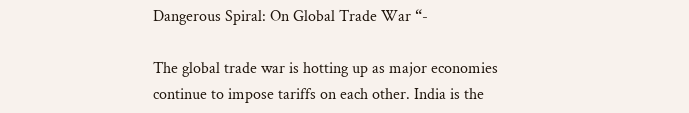Dangerous Spiral: On Global Trade War “-

The global trade war is hotting up as major economies continue to impose tariffs on each other. India is the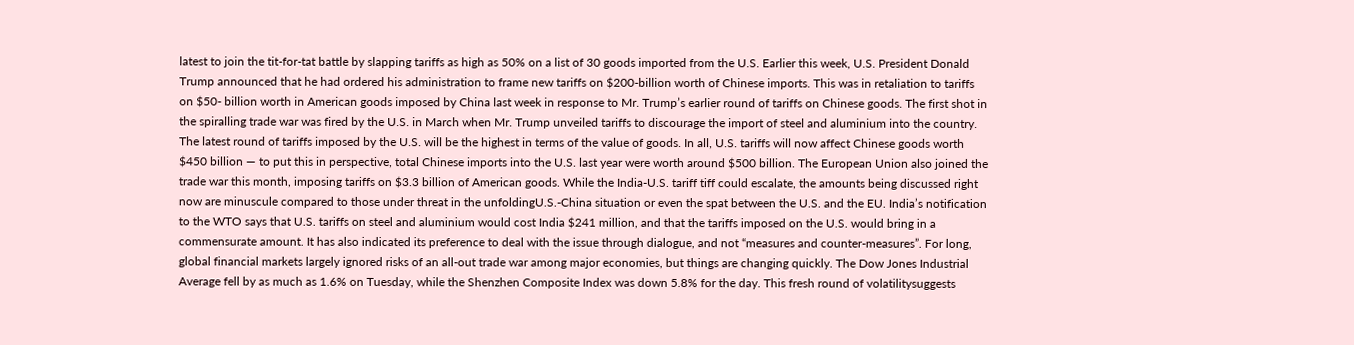latest to join the tit-for-tat battle by slapping tariffs as high as 50% on a list of 30 goods imported from the U.S. Earlier this week, U.S. President Donald Trump announced that he had ordered his administration to frame new tariffs on $200-billion worth of Chinese imports. This was in retaliation to tariffs on $50- billion worth in American goods imposed by China last week in response to Mr. Trump’s earlier round of tariffs on Chinese goods. The first shot in the spiralling trade war was fired by the U.S. in March when Mr. Trump unveiled tariffs to discourage the import of steel and aluminium into the country. The latest round of tariffs imposed by the U.S. will be the highest in terms of the value of goods. In all, U.S. tariffs will now affect Chinese goods worth $450 billion — to put this in perspective, total Chinese imports into the U.S. last year were worth around $500 billion. The European Union also joined the trade war this month, imposing tariffs on $3.3 billion of American goods. While the India-U.S. tariff tiff could escalate, the amounts being discussed right now are minuscule compared to those under threat in the unfoldingU.S.-China situation or even the spat between the U.S. and the EU. India’s notification to the WTO says that U.S. tariffs on steel and aluminium would cost India $241 million, and that the tariffs imposed on the U.S. would bring in a commensurate amount. It has also indicated its preference to deal with the issue through dialogue, and not “measures and counter-measures”. For long, global financial markets largely ignored risks of an all-out trade war among major economies, but things are changing quickly. The Dow Jones Industrial Average fell by as much as 1.6% on Tuesday, while the Shenzhen Composite Index was down 5.8% for the day. This fresh round of volatilitysuggests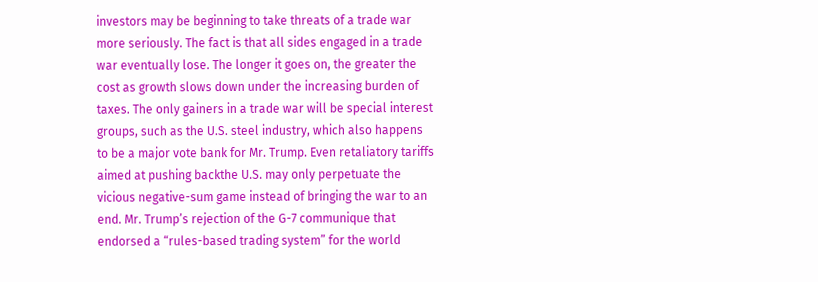investors may be beginning to take threats of a trade war more seriously. The fact is that all sides engaged in a trade war eventually lose. The longer it goes on, the greater the cost as growth slows down under the increasing burden of taxes. The only gainers in a trade war will be special interest groups, such as the U.S. steel industry, which also happens to be a major vote bank for Mr. Trump. Even retaliatory tariffs aimed at pushing backthe U.S. may only perpetuate the vicious negative-sum game instead of bringing the war to an end. Mr. Trump’s rejection of the G-7 communique that endorsed a “rules-based trading system” for the world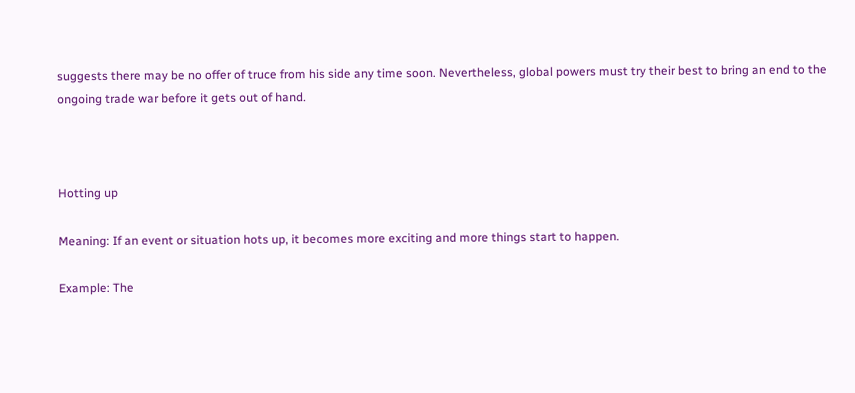suggests there may be no offer of truce from his side any time soon. Nevertheless, global powers must try their best to bring an end to the ongoing trade war before it gets out of hand.



Hotting up

Meaning: If an event or situation hots up, it becomes more exciting and more things start to happen.

Example: The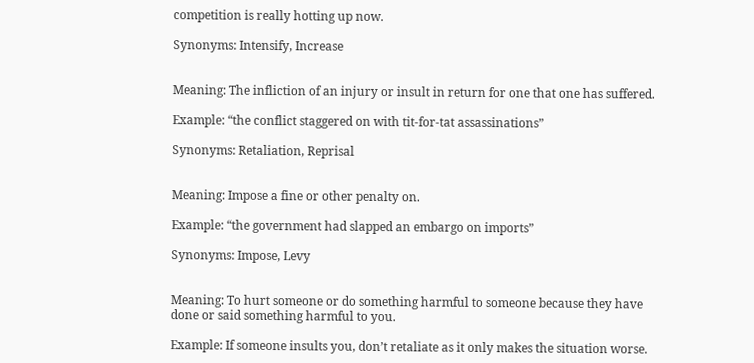competition is really hotting up now.

Synonyms: Intensify, Increase


Meaning: The infliction of an injury or insult in return for one that one has suffered.

Example: “the conflict staggered on with tit-for-tat assassinations”

Synonyms: Retaliation, Reprisal


Meaning: Impose a fine or other penalty on.

Example: “the government had slapped an embargo on imports”

Synonyms: Impose, Levy


Meaning: To hurt someone or do something harmful to someone because they have done or said something harmful to you.

Example: If someone insults you, don’t retaliate as it only makes the situation worse.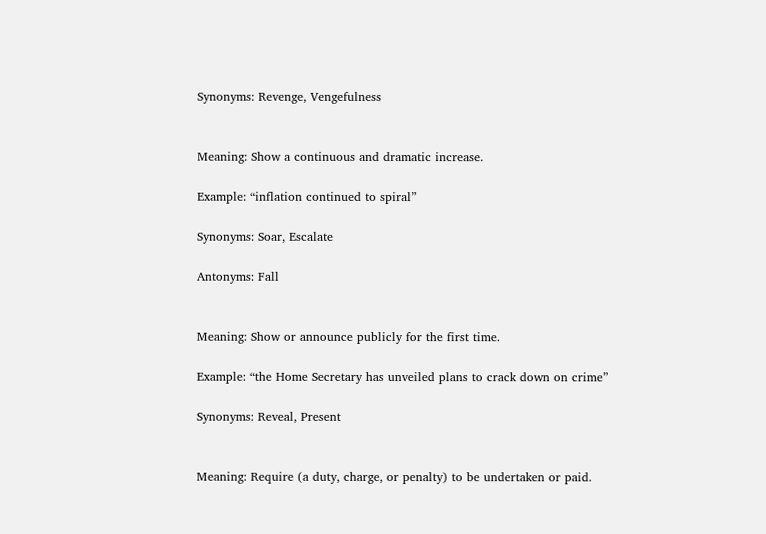Synonyms: Revenge, Vengefulness


Meaning: Show a continuous and dramatic increase.

Example: “inflation continued to spiral”

Synonyms: Soar, Escalate

Antonyms: Fall


Meaning: Show or announce publicly for the first time.

Example: “the Home Secretary has unveiled plans to crack down on crime”

Synonyms: Reveal, Present


Meaning: Require (a duty, charge, or penalty) to be undertaken or paid.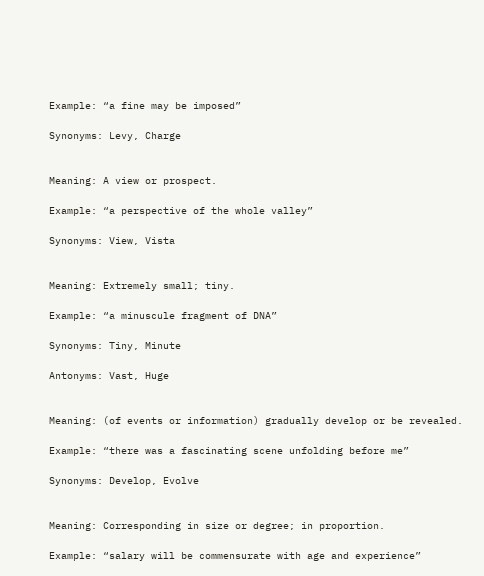Example: “a fine may be imposed”

Synonyms: Levy, Charge


Meaning: A view or prospect.

Example: “a perspective of the whole valley”

Synonyms: View, Vista


Meaning: Extremely small; tiny.

Example: “a minuscule fragment of DNA”

Synonyms: Tiny, Minute

Antonyms: Vast, Huge


Meaning: (of events or information) gradually develop or be revealed.

Example: “there was a fascinating scene unfolding before me”

Synonyms: Develop, Evolve


Meaning: Corresponding in size or degree; in proportion.

Example: “salary will be commensurate with age and experience”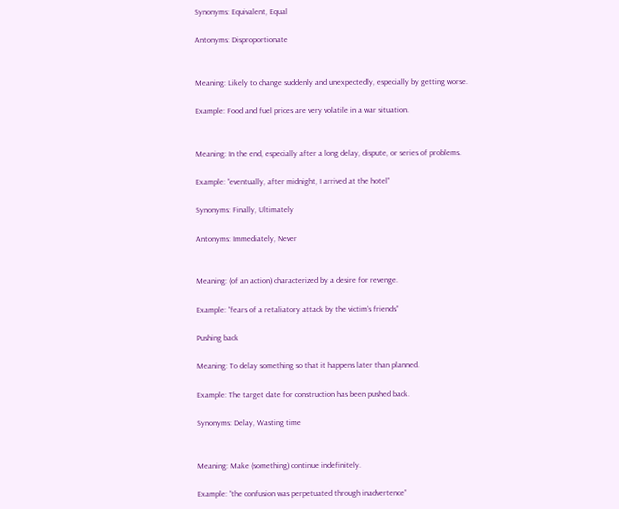Synonyms: Equivalent, Equal

Antonyms: Disproportionate


Meaning: Likely to change suddenly and unexpectedly, especially by getting worse.

Example: Food and fuel prices are very volatile in a war situation.


Meaning: In the end, especially after a long delay, dispute, or series of problems.

Example: “eventually, after midnight, I arrived at the hotel”

Synonyms: Finally, Ultimately

Antonyms: Immediately, Never


Meaning: (of an action) characterized by a desire for revenge.

Example: “fears of a retaliatory attack by the victim’s friends”

Pushing back

Meaning: To delay something so that it happens later than planned.

Example: The target date for construction has been pushed back.

Synonyms: Delay, Wasting time


Meaning: Make (something) continue indefinitely.

Example: “the confusion was perpetuated through inadvertence”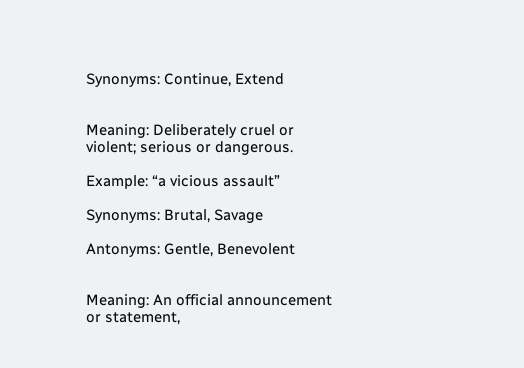Synonyms: Continue, Extend


Meaning: Deliberately cruel or violent; serious or dangerous.

Example: “a vicious assault”

Synonyms: Brutal, Savage

Antonyms: Gentle, Benevolent


Meaning: An official announcement or statement,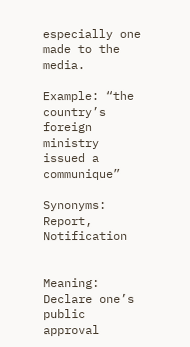especially one made to the media.

Example: “the country’s foreign ministry issued a communique”

Synonyms: Report, Notification


Meaning: Declare one’s public approval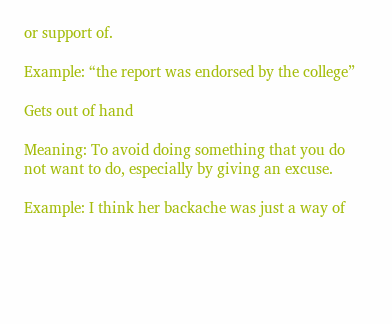or support of.

Example: “the report was endorsed by the college”

Gets out of hand

Meaning: To avoid doing something that you do not want to do, especially by giving an excuse.

Example: I think her backache was just a way of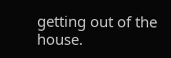getting out of the house.